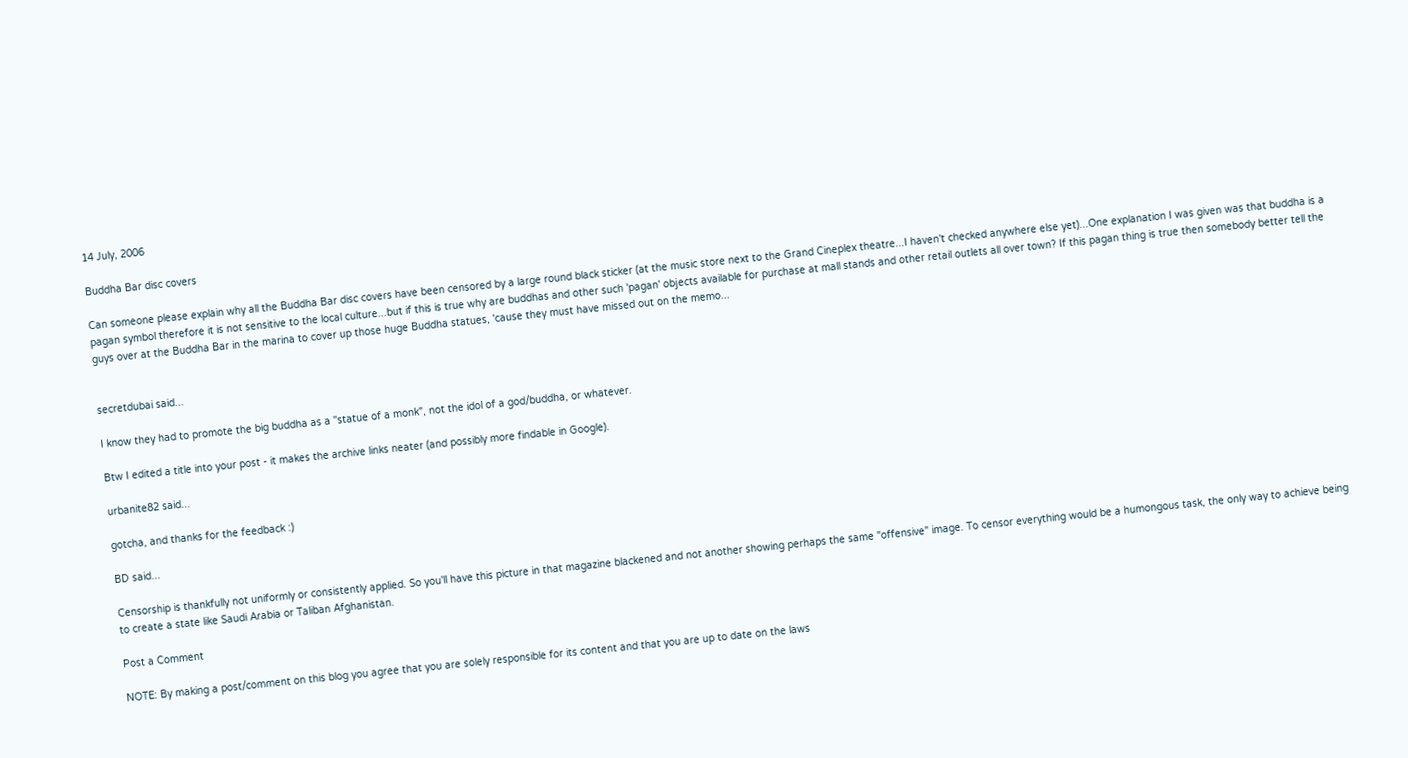14 July, 2006

Buddha Bar disc covers

Can someone please explain why all the Buddha Bar disc covers have been censored by a large round black sticker (at the music store next to the Grand Cineplex theatre...I haven't checked anywhere else yet)...One explanation I was given was that buddha is a pagan symbol therefore it is not sensitive to the local culture...but if this is true why are buddhas and other such 'pagan' objects available for purchase at mall stands and other retail outlets all over town? If this pagan thing is true then somebody better tell the guys over at the Buddha Bar in the marina to cover up those huge Buddha statues, 'cause they must have missed out on the memo...


secretdubai said...

I know they had to promote the big buddha as a "statue of a monk", not the idol of a god/buddha, or whatever.

Btw I edited a title into your post - it makes the archive links neater (and possibly more findable in Google).

urbanite82 said...

gotcha, and thanks for the feedback :)

BD said...

Censorship is thankfully not uniformly or consistently applied. So you'll have this picture in that magazine blackened and not another showing perhaps the same "offensive" image. To censor everything would be a humongous task, the only way to achieve being to create a state like Saudi Arabia or Taliban Afghanistan.

Post a Comment

NOTE: By making a post/comment on this blog you agree that you are solely responsible for its content and that you are up to date on the laws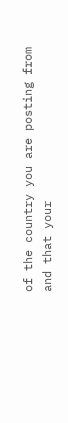of the country you are posting from and that your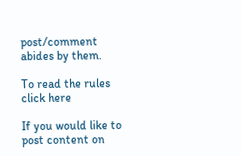post/comment abides by them.

To read the rules click here

If you would like to post content on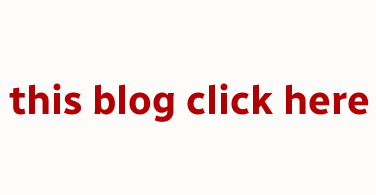this blog click here